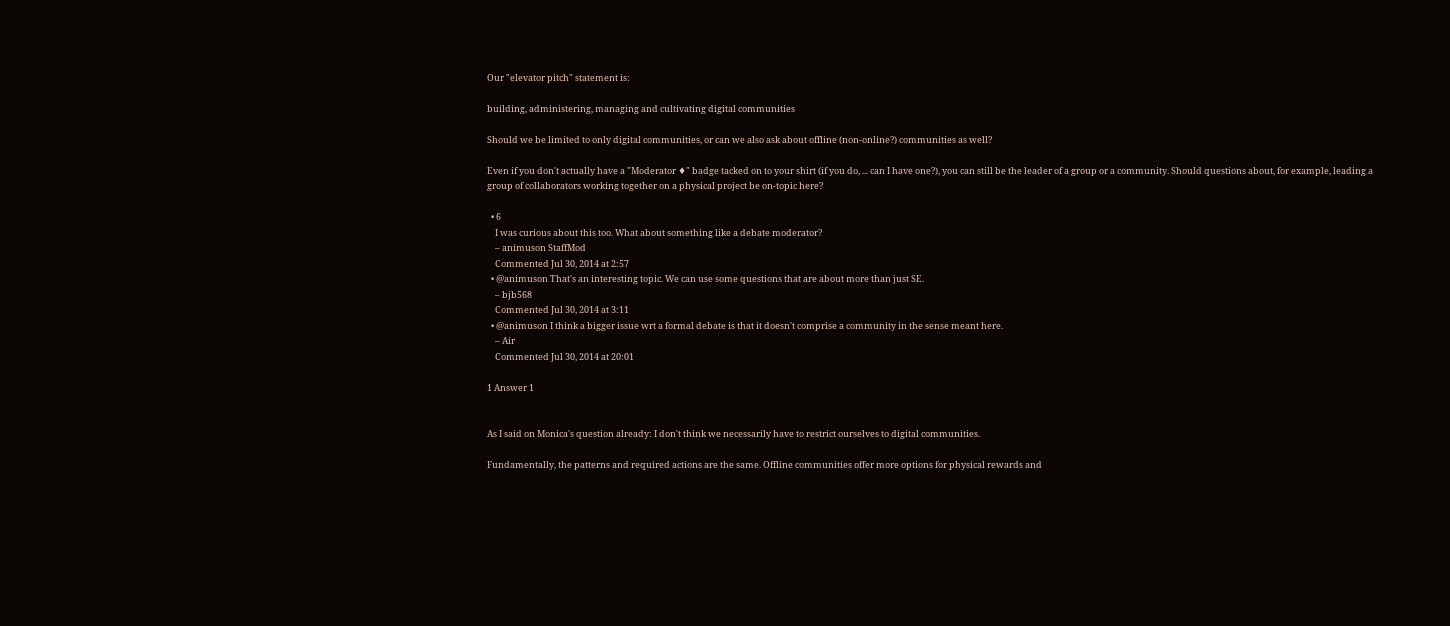Our "elevator pitch" statement is:

building, administering, managing and cultivating digital communities

Should we be limited to only digital communities, or can we also ask about offline (non-online?) communities as well?

Even if you don't actually have a "Moderator ♦" badge tacked on to your shirt (if you do, ... can I have one?), you can still be the leader of a group or a community. Should questions about, for example, leading a group of collaborators working together on a physical project be on-topic here?

  • 6
    I was curious about this too. What about something like a debate moderator?
    – animuson StaffMod
    Commented Jul 30, 2014 at 2:57
  • @animuson That's an interesting topic. We can use some questions that are about more than just SE.
    – bjb568
    Commented Jul 30, 2014 at 3:11
  • @animuson I think a bigger issue wrt a formal debate is that it doesn't comprise a community in the sense meant here.
    – Air
    Commented Jul 30, 2014 at 20:01

1 Answer 1


As I said on Monica's question already: I don't think we necessarily have to restrict ourselves to digital communities.

Fundamentally, the patterns and required actions are the same. Offline communities offer more options for physical rewards and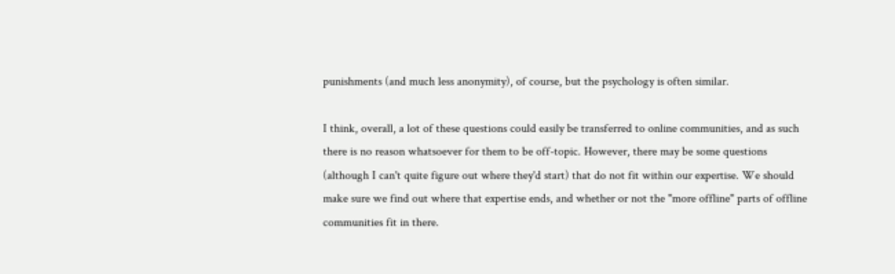punishments (and much less anonymity), of course, but the psychology is often similar.

I think, overall, a lot of these questions could easily be transferred to online communities, and as such there is no reason whatsoever for them to be off-topic. However, there may be some questions (although I can't quite figure out where they'd start) that do not fit within our expertise. We should make sure we find out where that expertise ends, and whether or not the "more offline" parts of offline communities fit in there.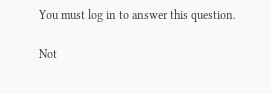You must log in to answer this question.

Not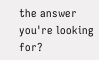the answer you're looking for?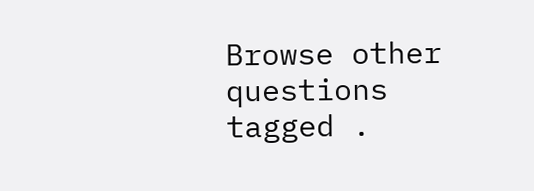Browse other questions tagged .